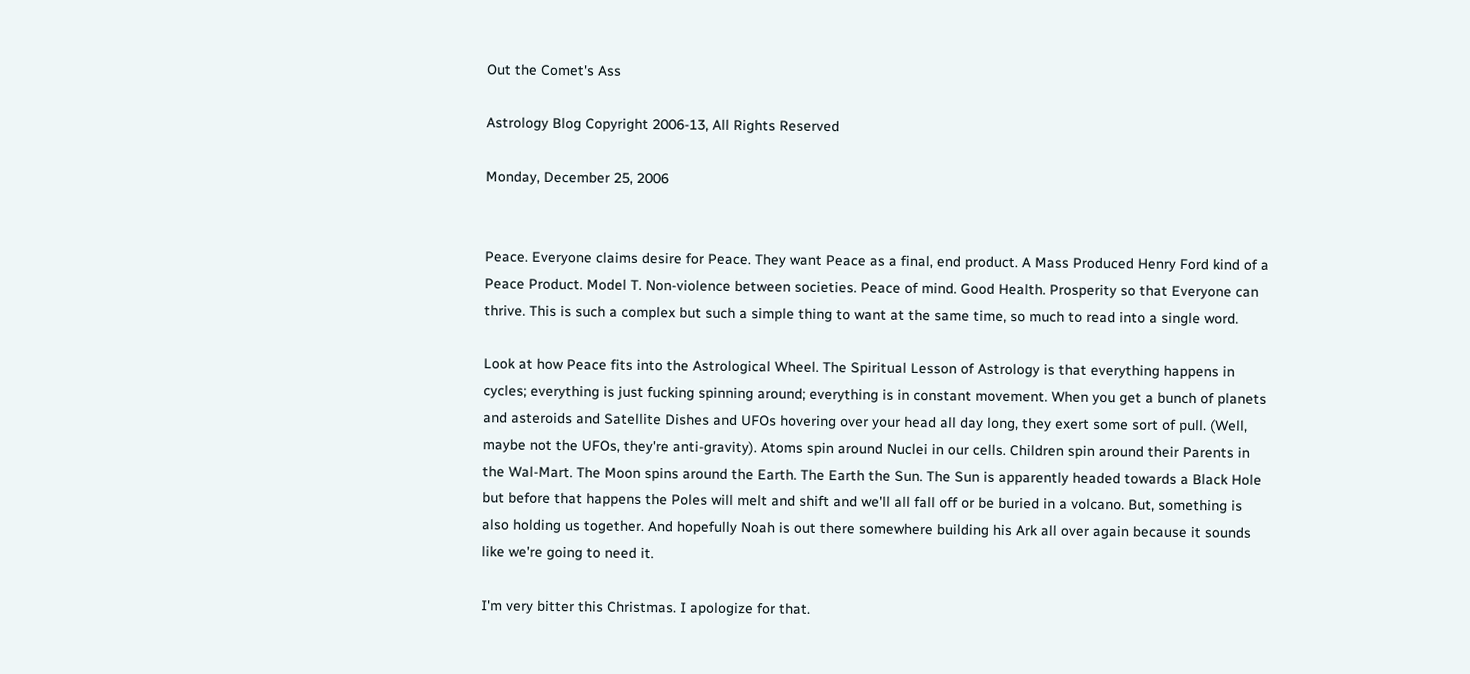Out the Comet's Ass

Astrology Blog Copyright 2006-13, All Rights Reserved

Monday, December 25, 2006


Peace. Everyone claims desire for Peace. They want Peace as a final, end product. A Mass Produced Henry Ford kind of a Peace Product. Model T. Non-violence between societies. Peace of mind. Good Health. Prosperity so that Everyone can thrive. This is such a complex but such a simple thing to want at the same time, so much to read into a single word.

Look at how Peace fits into the Astrological Wheel. The Spiritual Lesson of Astrology is that everything happens in cycles; everything is just fucking spinning around; everything is in constant movement. When you get a bunch of planets and asteroids and Satellite Dishes and UFOs hovering over your head all day long, they exert some sort of pull. (Well, maybe not the UFOs, they're anti-gravity). Atoms spin around Nuclei in our cells. Children spin around their Parents in the Wal-Mart. The Moon spins around the Earth. The Earth the Sun. The Sun is apparently headed towards a Black Hole but before that happens the Poles will melt and shift and we'll all fall off or be buried in a volcano. But, something is also holding us together. And hopefully Noah is out there somewhere building his Ark all over again because it sounds like we're going to need it.

I'm very bitter this Christmas. I apologize for that.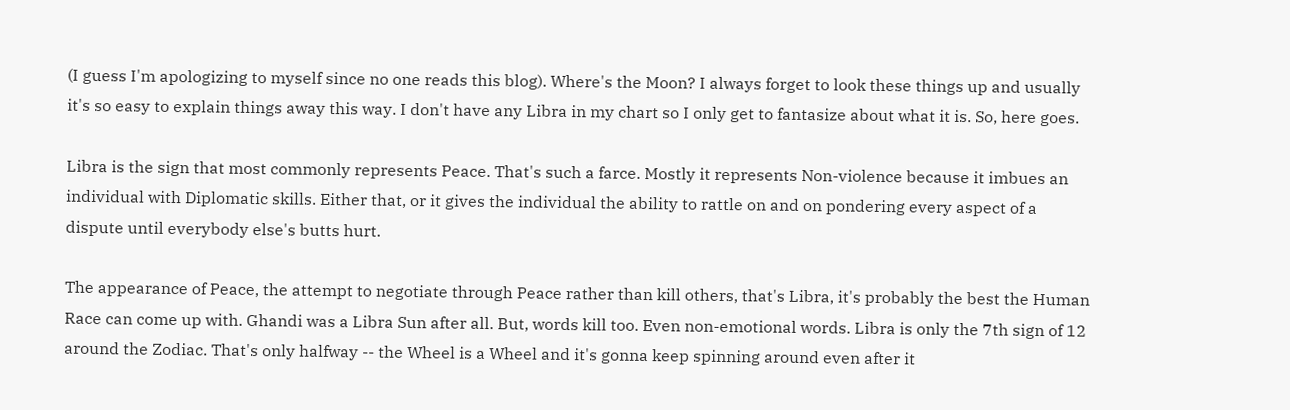(I guess I'm apologizing to myself since no one reads this blog). Where's the Moon? I always forget to look these things up and usually it's so easy to explain things away this way. I don't have any Libra in my chart so I only get to fantasize about what it is. So, here goes.

Libra is the sign that most commonly represents Peace. That's such a farce. Mostly it represents Non-violence because it imbues an individual with Diplomatic skills. Either that, or it gives the individual the ability to rattle on and on pondering every aspect of a dispute until everybody else's butts hurt.

The appearance of Peace, the attempt to negotiate through Peace rather than kill others, that's Libra, it's probably the best the Human Race can come up with. Ghandi was a Libra Sun after all. But, words kill too. Even non-emotional words. Libra is only the 7th sign of 12 around the Zodiac. That's only halfway -- the Wheel is a Wheel and it's gonna keep spinning around even after it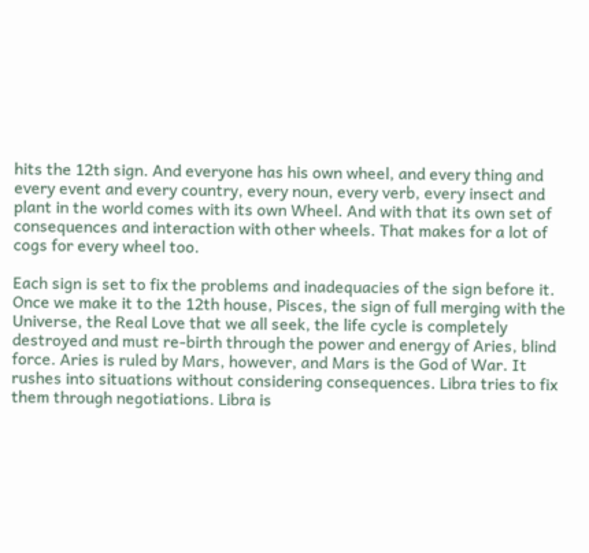hits the 12th sign. And everyone has his own wheel, and every thing and every event and every country, every noun, every verb, every insect and plant in the world comes with its own Wheel. And with that its own set of consequences and interaction with other wheels. That makes for a lot of cogs for every wheel too.

Each sign is set to fix the problems and inadequacies of the sign before it. Once we make it to the 12th house, Pisces, the sign of full merging with the Universe, the Real Love that we all seek, the life cycle is completely destroyed and must re-birth through the power and energy of Aries, blind force. Aries is ruled by Mars, however, and Mars is the God of War. It rushes into situations without considering consequences. Libra tries to fix them through negotiations. Libra is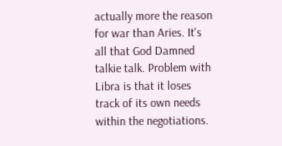actually more the reason for war than Aries. It's all that God Damned talkie talk. Problem with Libra is that it loses track of its own needs within the negotiations.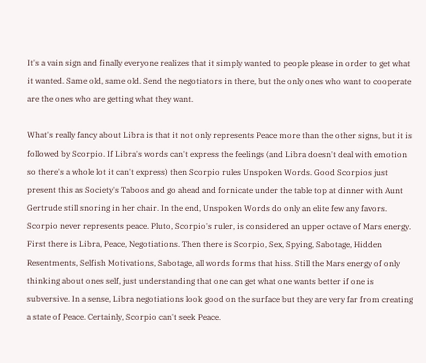It's a vain sign and finally everyone realizes that it simply wanted to people please in order to get what it wanted. Same old, same old. Send the negotiators in there, but the only ones who want to cooperate are the ones who are getting what they want.

What's really fancy about Libra is that it not only represents Peace more than the other signs, but it is followed by Scorpio. If Libra's words can't express the feelings (and Libra doesn't deal with emotion so there's a whole lot it can't express) then Scorpio rules Unspoken Words. Good Scorpios just present this as Society's Taboos and go ahead and fornicate under the table top at dinner with Aunt Gertrude still snoring in her chair. In the end, Unspoken Words do only an elite few any favors. Scorpio never represents peace. Pluto, Scorpio's ruler, is considered an upper octave of Mars energy. First there is Libra, Peace, Negotiations. Then there is Scorpio, Sex, Spying, Sabotage, Hidden Resentments, Selfish Motivations, Sabotage, all words forms that hiss. Still the Mars energy of only thinking about ones self, just understanding that one can get what one wants better if one is subversive. In a sense, Libra negotiations look good on the surface but they are very far from creating a state of Peace. Certainly, Scorpio can't seek Peace.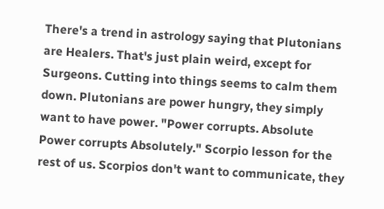There's a trend in astrology saying that Plutonians are Healers. That's just plain weird, except for Surgeons. Cutting into things seems to calm them down. Plutonians are power hungry, they simply want to have power. "Power corrupts. Absolute Power corrupts Absolutely." Scorpio lesson for the rest of us. Scorpios don't want to communicate, they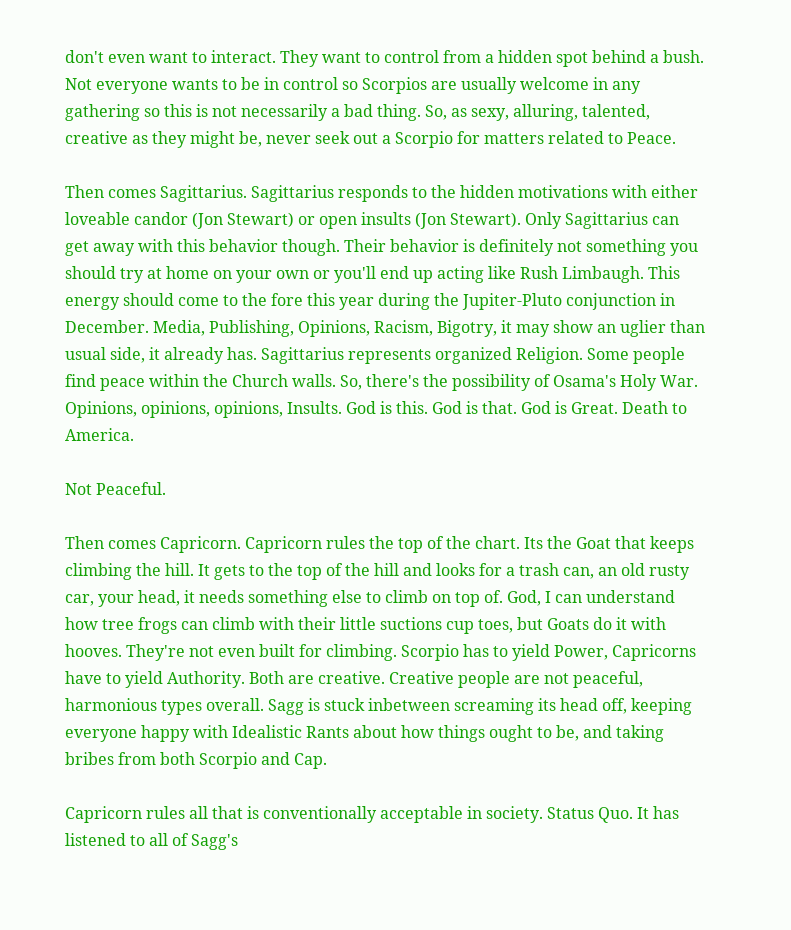don't even want to interact. They want to control from a hidden spot behind a bush. Not everyone wants to be in control so Scorpios are usually welcome in any gathering so this is not necessarily a bad thing. So, as sexy, alluring, talented, creative as they might be, never seek out a Scorpio for matters related to Peace.

Then comes Sagittarius. Sagittarius responds to the hidden motivations with either loveable candor (Jon Stewart) or open insults (Jon Stewart). Only Sagittarius can get away with this behavior though. Their behavior is definitely not something you should try at home on your own or you'll end up acting like Rush Limbaugh. This energy should come to the fore this year during the Jupiter-Pluto conjunction in December. Media, Publishing, Opinions, Racism, Bigotry, it may show an uglier than usual side, it already has. Sagittarius represents organized Religion. Some people find peace within the Church walls. So, there's the possibility of Osama's Holy War. Opinions, opinions, opinions, Insults. God is this. God is that. God is Great. Death to America.

Not Peaceful.

Then comes Capricorn. Capricorn rules the top of the chart. Its the Goat that keeps climbing the hill. It gets to the top of the hill and looks for a trash can, an old rusty car, your head, it needs something else to climb on top of. God, I can understand how tree frogs can climb with their little suctions cup toes, but Goats do it with hooves. They're not even built for climbing. Scorpio has to yield Power, Capricorns have to yield Authority. Both are creative. Creative people are not peaceful, harmonious types overall. Sagg is stuck inbetween screaming its head off, keeping everyone happy with Idealistic Rants about how things ought to be, and taking bribes from both Scorpio and Cap.

Capricorn rules all that is conventionally acceptable in society. Status Quo. It has listened to all of Sagg's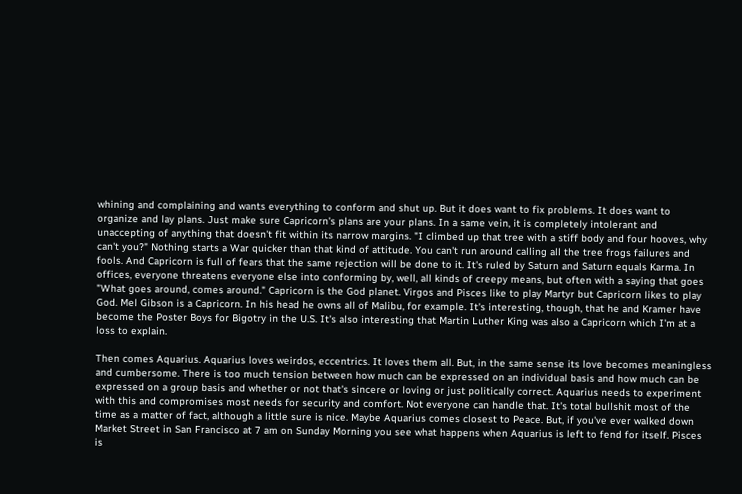whining and complaining and wants everything to conform and shut up. But it does want to fix problems. It does want to organize and lay plans. Just make sure Capricorn's plans are your plans. In a same vein, it is completely intolerant and unaccepting of anything that doesn't fit within its narrow margins. "I climbed up that tree with a stiff body and four hooves, why can't you?" Nothing starts a War quicker than that kind of attitude. You can't run around calling all the tree frogs failures and fools. And Capricorn is full of fears that the same rejection will be done to it. It's ruled by Saturn and Saturn equals Karma. In offices, everyone threatens everyone else into conforming by, well, all kinds of creepy means, but often with a saying that goes "What goes around, comes around." Capricorn is the God planet. Virgos and Pisces like to play Martyr but Capricorn likes to play God. Mel Gibson is a Capricorn. In his head he owns all of Malibu, for example. It's interesting, though, that he and Kramer have become the Poster Boys for Bigotry in the U.S. It's also interesting that Martin Luther King was also a Capricorn which I'm at a loss to explain.

Then comes Aquarius. Aquarius loves weirdos, eccentrics. It loves them all. But, in the same sense its love becomes meaningless and cumbersome. There is too much tension between how much can be expressed on an individual basis and how much can be expressed on a group basis and whether or not that's sincere or loving or just politically correct. Aquarius needs to experiment with this and compromises most needs for security and comfort. Not everyone can handle that. It's total bullshit most of the time as a matter of fact, although a little sure is nice. Maybe Aquarius comes closest to Peace. But, if you've ever walked down Market Street in San Francisco at 7 am on Sunday Morning you see what happens when Aquarius is left to fend for itself. Pisces is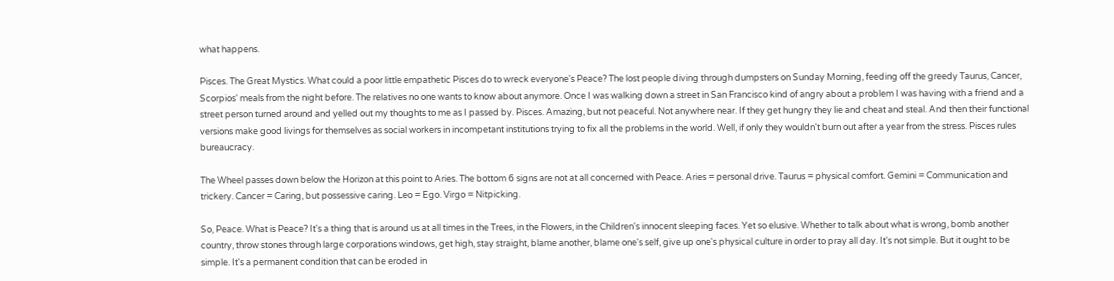what happens.

Pisces. The Great Mystics. What could a poor little empathetic Pisces do to wreck everyone's Peace? The lost people diving through dumpsters on Sunday Morning, feeding off the greedy Taurus, Cancer, Scorpios' meals from the night before. The relatives no one wants to know about anymore. Once I was walking down a street in San Francisco kind of angry about a problem I was having with a friend and a street person turned around and yelled out my thoughts to me as I passed by. Pisces. Amazing, but not peaceful. Not anywhere near. If they get hungry they lie and cheat and steal. And then their functional versions make good livings for themselves as social workers in incompetant institutions trying to fix all the problems in the world. Well, if only they wouldn't burn out after a year from the stress. Pisces rules bureaucracy.

The Wheel passes down below the Horizon at this point to Aries. The bottom 6 signs are not at all concerned with Peace. Aries = personal drive. Taurus = physical comfort. Gemini = Communication and trickery. Cancer = Caring, but possessive caring. Leo = Ego. Virgo = Nitpicking.

So, Peace. What is Peace? It's a thing that is around us at all times in the Trees, in the Flowers, in the Children's innocent sleeping faces. Yet so elusive. Whether to talk about what is wrong, bomb another country, throw stones through large corporations windows, get high, stay straight, blame another, blame one's self, give up one's physical culture in order to pray all day. It's not simple. But it ought to be simple. It's a permanent condition that can be eroded in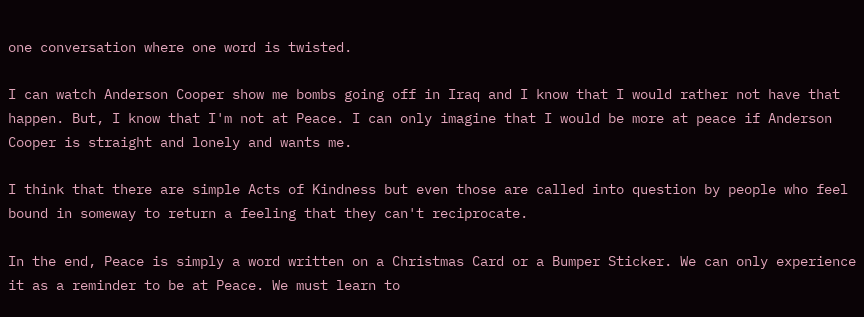one conversation where one word is twisted.

I can watch Anderson Cooper show me bombs going off in Iraq and I know that I would rather not have that happen. But, I know that I'm not at Peace. I can only imagine that I would be more at peace if Anderson Cooper is straight and lonely and wants me.

I think that there are simple Acts of Kindness but even those are called into question by people who feel bound in someway to return a feeling that they can't reciprocate.

In the end, Peace is simply a word written on a Christmas Card or a Bumper Sticker. We can only experience it as a reminder to be at Peace. We must learn to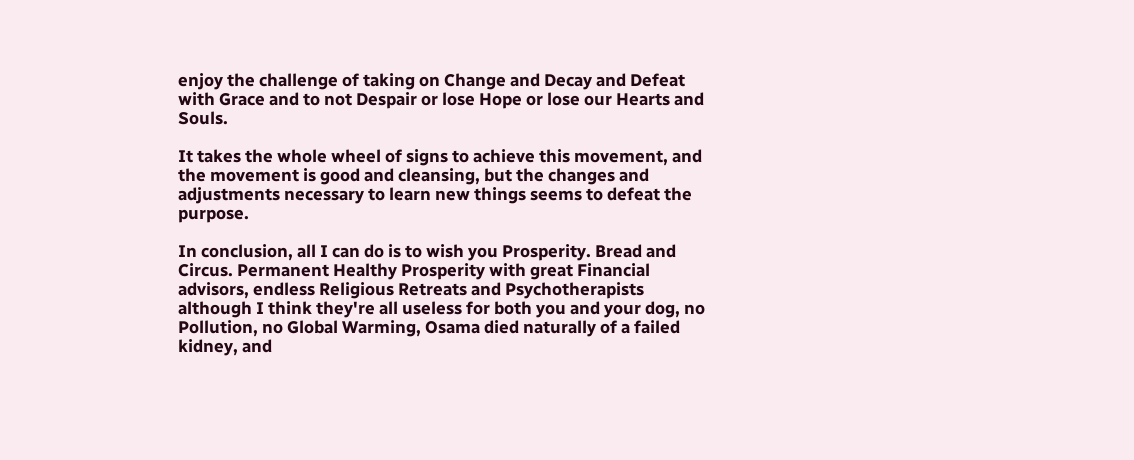enjoy the challenge of taking on Change and Decay and Defeat with Grace and to not Despair or lose Hope or lose our Hearts and Souls.

It takes the whole wheel of signs to achieve this movement, and the movement is good and cleansing, but the changes and adjustments necessary to learn new things seems to defeat the purpose.

In conclusion, all I can do is to wish you Prosperity. Bread and Circus. Permanent Healthy Prosperity with great Financial advisors, endless Religious Retreats and Psychotherapists although I think they're all useless for both you and your dog, no Pollution, no Global Warming, Osama died naturally of a failed kidney, and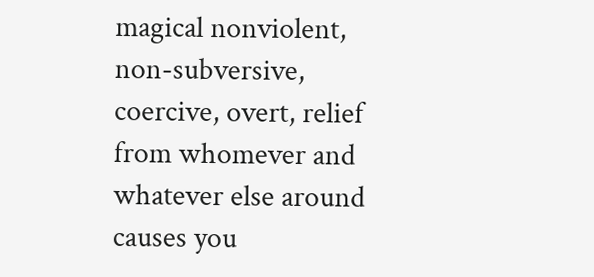magical nonviolent, non-subversive, coercive, overt, relief from whomever and whatever else around causes you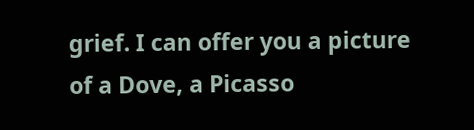grief. I can offer you a picture of a Dove, a Picasso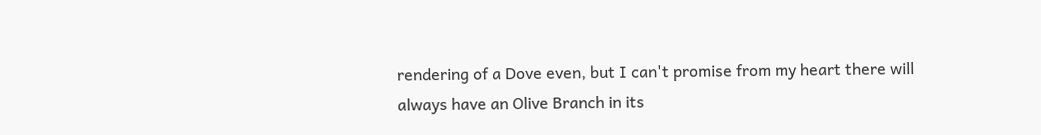rendering of a Dove even, but I can't promise from my heart there will always have an Olive Branch in its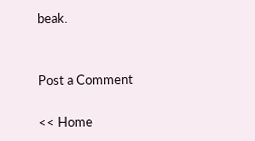beak.


Post a Comment

<< Home